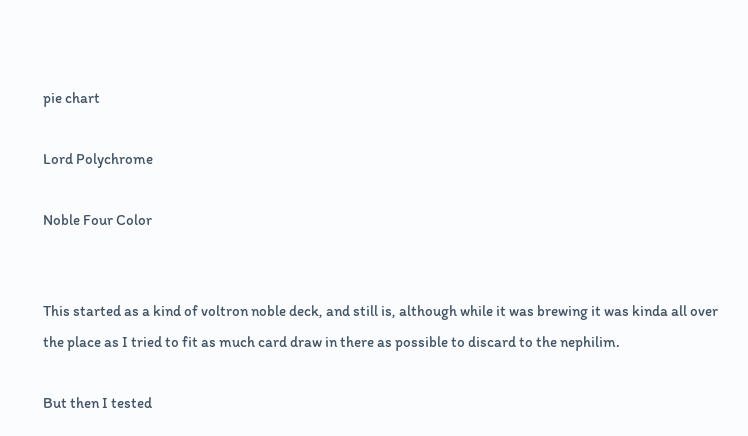pie chart

Lord Polychrome

Noble Four Color


This started as a kind of voltron noble deck, and still is, although while it was brewing it was kinda all over the place as I tried to fit as much card draw in there as possible to discard to the nephilim.

But then I tested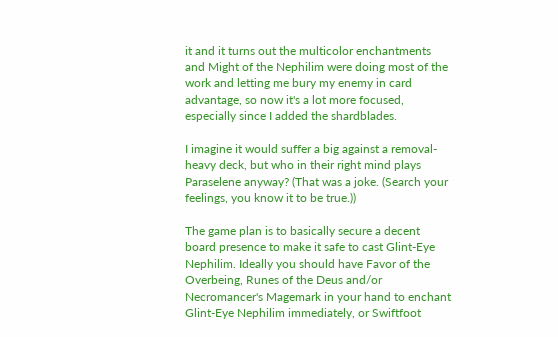it and it turns out the multicolor enchantments and Might of the Nephilim were doing most of the work and letting me bury my enemy in card advantage, so now it's a lot more focused, especially since I added the shardblades.

I imagine it would suffer a big against a removal-heavy deck, but who in their right mind plays Paraselene anyway? (That was a joke. (Search your feelings, you know it to be true.))

The game plan is to basically secure a decent board presence to make it safe to cast Glint-Eye Nephilim. Ideally you should have Favor of the Overbeing, Runes of the Deus and/or Necromancer's Magemark in your hand to enchant Glint-Eye Nephilim immediately, or Swiftfoot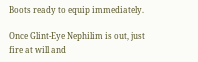Boots ready to equip immediately.

Once Glint-Eye Nephilim is out, just fire at will and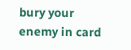bury your enemy in card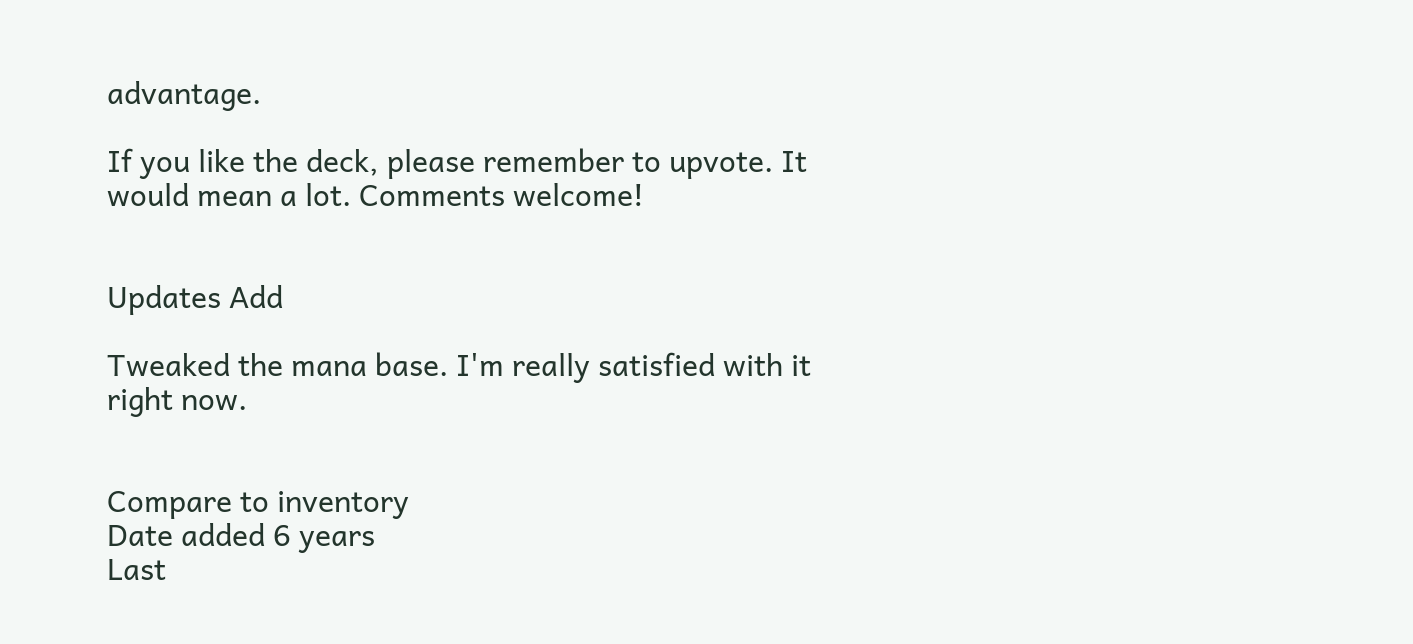advantage.

If you like the deck, please remember to upvote. It would mean a lot. Comments welcome!


Updates Add

Tweaked the mana base. I'm really satisfied with it right now.


Compare to inventory
Date added 6 years
Last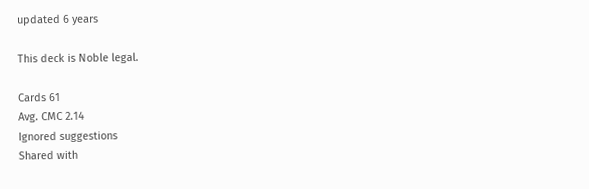updated 6 years

This deck is Noble legal.

Cards 61
Avg. CMC 2.14
Ignored suggestions
Shared with